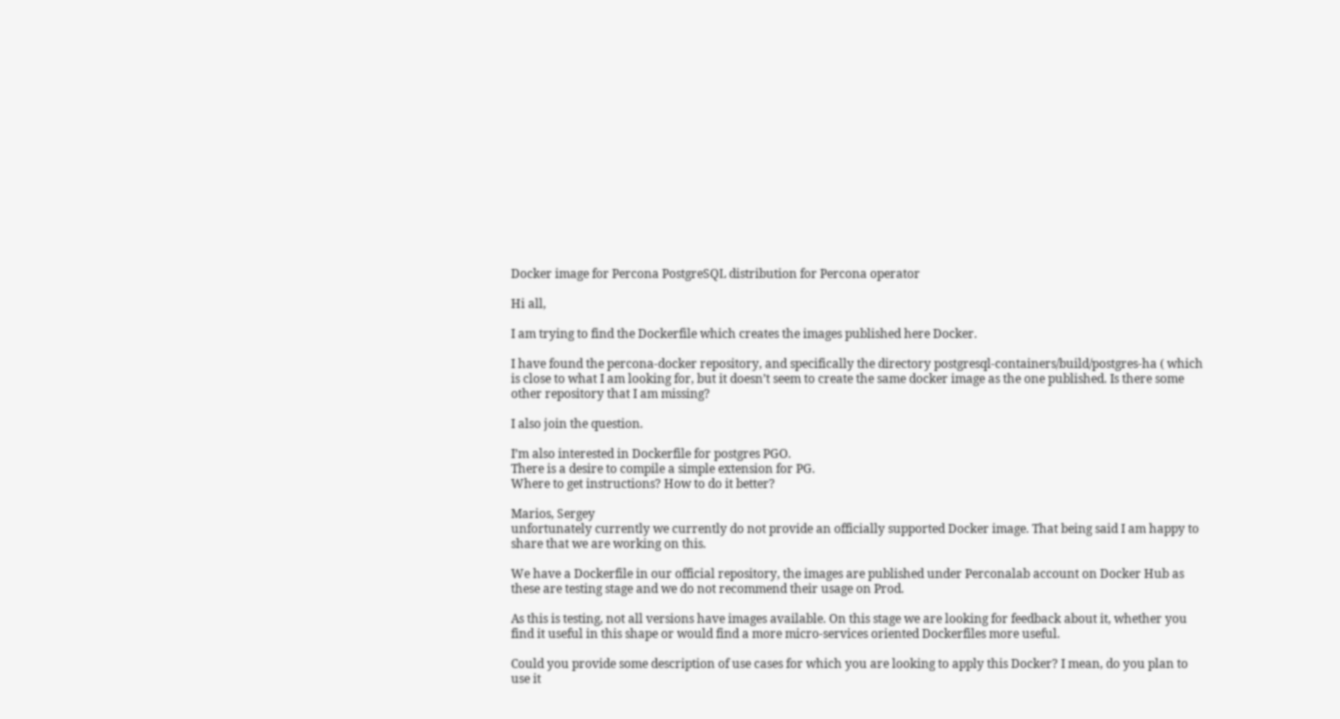Docker image for Percona PostgreSQL distribution for Percona operator

Hi all,

I am trying to find the Dockerfile which creates the images published here Docker.

I have found the percona-docker repository, and specifically the directory postgresql-containers/build/postgres-ha ( which is close to what I am looking for, but it doesn’t seem to create the same docker image as the one published. Is there some other repository that I am missing?

I also join the question.

I’m also interested in Dockerfile for postgres PGO.
There is a desire to compile a simple extension for PG.
Where to get instructions? How to do it better?

Marios, Sergey
unfortunately currently we currently do not provide an officially supported Docker image. That being said I am happy to share that we are working on this.

We have a Dockerfile in our official repository, the images are published under Perconalab account on Docker Hub as these are testing stage and we do not recommend their usage on Prod.

As this is testing, not all versions have images available. On this stage we are looking for feedback about it, whether you find it useful in this shape or would find a more micro-services oriented Dockerfiles more useful.

Could you provide some description of use cases for which you are looking to apply this Docker? I mean, do you plan to use it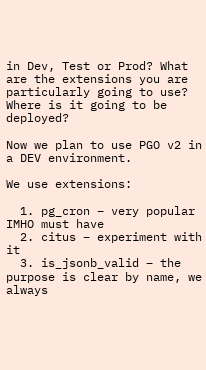in Dev, Test or Prod? What are the extensions you are particularly going to use? Where is it going to be deployed?

Now we plan to use PGO v2 in a DEV environment.

We use extensions:

  1. pg_cron – very popular IMHO must have
  2. citus – experiment with it
  3. is_jsonb_valid – the purpose is clear by name, we always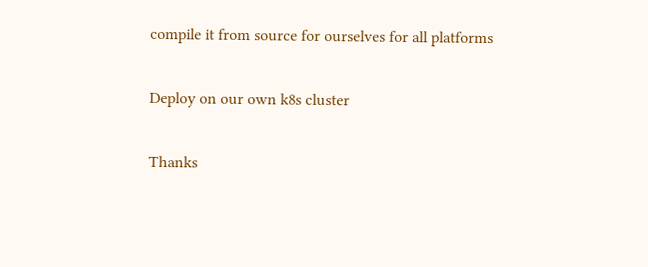compile it from source for ourselves for all platforms

Deploy on our own k8s cluster

Thanks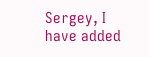Sergey, I have added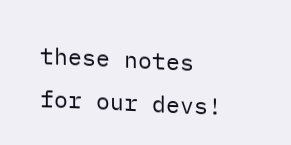these notes for our devs!